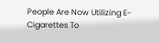People Are Now Utilizing E-Cigarettes To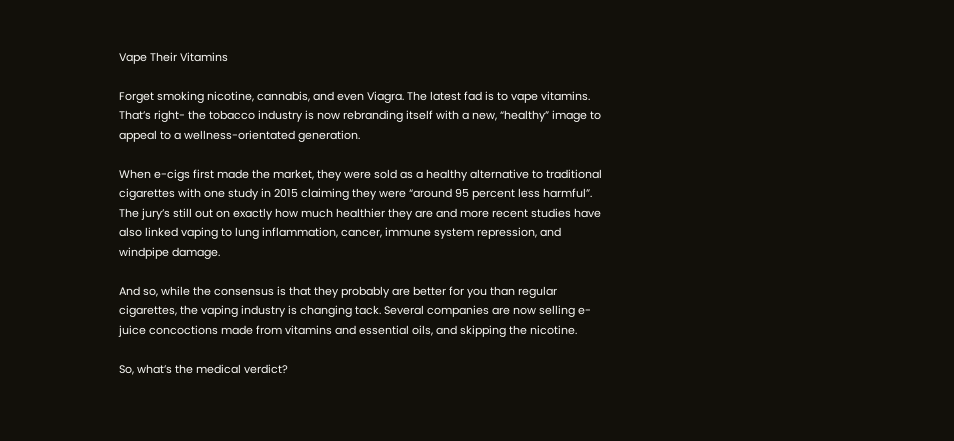Vape Their Vitamins

Forget smoking nicotine, cannabis, and even Viagra. The latest fad is to vape vitamins. That’s right- the tobacco industry is now rebranding itself with a new, “healthy” image to appeal to a wellness-orientated generation.

When e-cigs first made the market, they were sold as a healthy alternative to traditional cigarettes with one study in 2015 claiming they were “around 95 percent less harmful”. The jury’s still out on exactly how much healthier they are and more recent studies have also linked vaping to lung inflammation, cancer, immune system repression, and windpipe damage.

And so, while the consensus is that they probably are better for you than regular cigarettes, the vaping industry is changing tack. Several companies are now selling e-juice concoctions made from vitamins and essential oils, and skipping the nicotine.

So, what’s the medical verdict?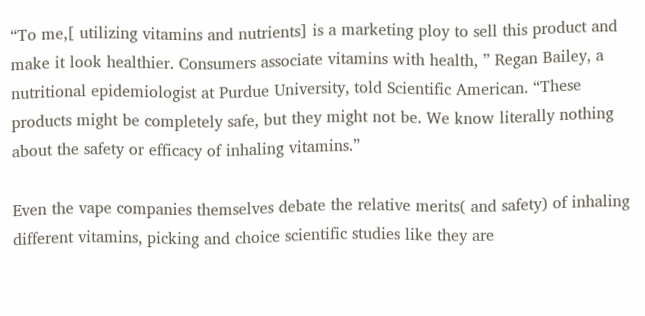“To me,[ utilizing vitamins and nutrients] is a marketing ploy to sell this product and make it look healthier. Consumers associate vitamins with health, ” Regan Bailey, a nutritional epidemiologist at Purdue University, told Scientific American. “These products might be completely safe, but they might not be. We know literally nothing about the safety or efficacy of inhaling vitamins.”

Even the vape companies themselves debate the relative merits( and safety) of inhaling different vitamins, picking and choice scientific studies like they are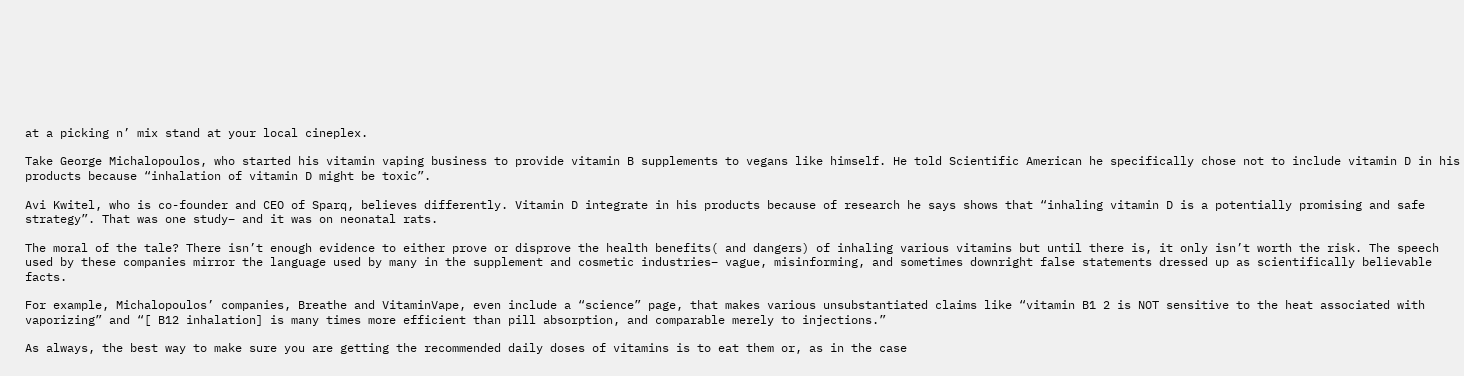at a picking n’ mix stand at your local cineplex.

Take George Michalopoulos, who started his vitamin vaping business to provide vitamin B supplements to vegans like himself. He told Scientific American he specifically chose not to include vitamin D in his products because “inhalation of vitamin D might be toxic”.

Avi Kwitel, who is co-founder and CEO of Sparq, believes differently. Vitamin D integrate in his products because of research he says shows that “inhaling vitamin D is a potentially promising and safe strategy”. That was one study– and it was on neonatal rats.

The moral of the tale? There isn’t enough evidence to either prove or disprove the health benefits( and dangers) of inhaling various vitamins but until there is, it only isn’t worth the risk. The speech used by these companies mirror the language used by many in the supplement and cosmetic industries– vague, misinforming, and sometimes downright false statements dressed up as scientifically believable facts.

For example, Michalopoulos’ companies, Breathe and VitaminVape, even include a “science” page, that makes various unsubstantiated claims like “vitamin B1 2 is NOT sensitive to the heat associated with vaporizing” and “[ B12 inhalation] is many times more efficient than pill absorption, and comparable merely to injections.”

As always, the best way to make sure you are getting the recommended daily doses of vitamins is to eat them or, as in the case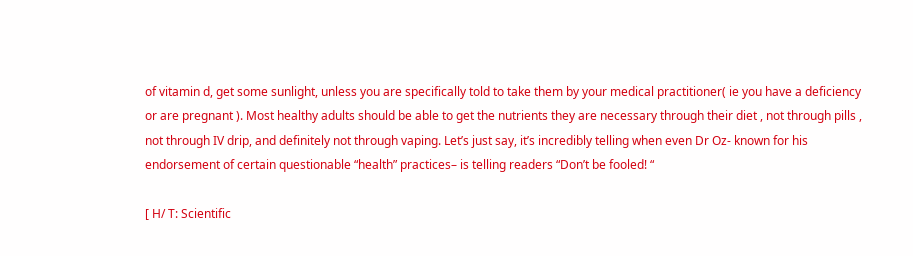of vitamin d, get some sunlight, unless you are specifically told to take them by your medical practitioner( ie you have a deficiency or are pregnant ). Most healthy adults should be able to get the nutrients they are necessary through their diet , not through pills , not through IV drip, and definitely not through vaping. Let’s just say, it’s incredibly telling when even Dr Oz- known for his endorsement of certain questionable “health” practices– is telling readers “Don’t be fooled! “

[ H/ T: Scientific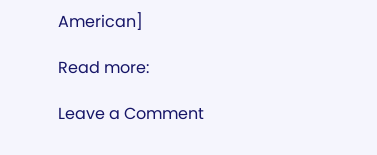American]

Read more:

Leave a Comment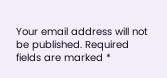Your email address will not be published. Required fields are marked *